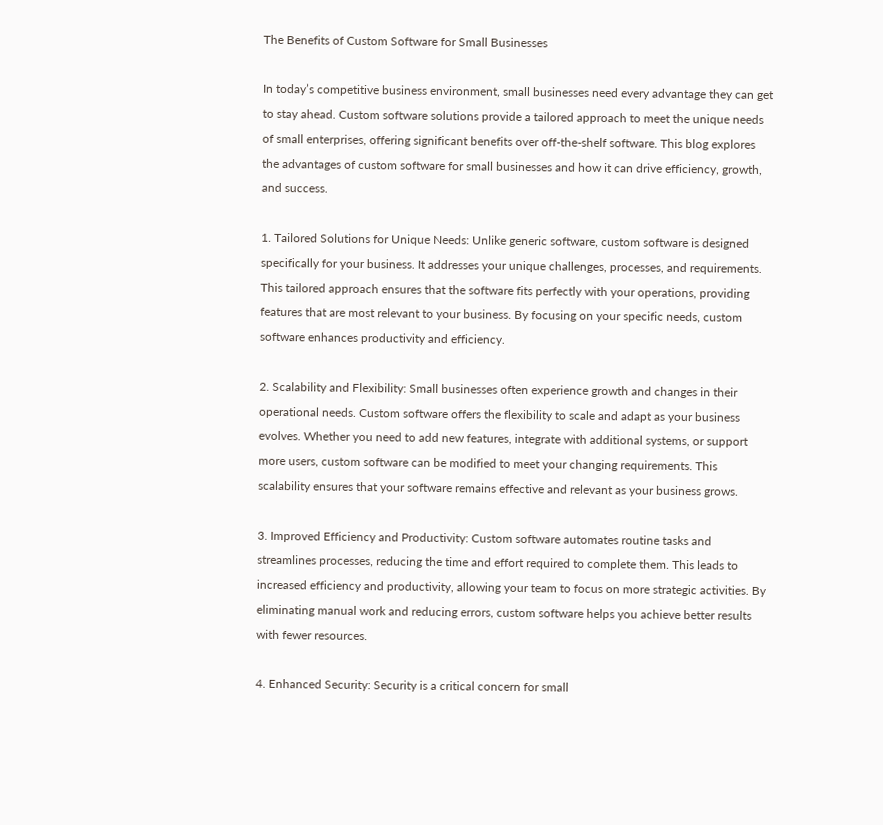The Benefits of Custom Software for Small Businesses

In today’s competitive business environment, small businesses need every advantage they can get to stay ahead. Custom software solutions provide a tailored approach to meet the unique needs of small enterprises, offering significant benefits over off-the-shelf software. This blog explores the advantages of custom software for small businesses and how it can drive efficiency, growth, and success.

1. Tailored Solutions for Unique Needs: Unlike generic software, custom software is designed specifically for your business. It addresses your unique challenges, processes, and requirements. This tailored approach ensures that the software fits perfectly with your operations, providing features that are most relevant to your business. By focusing on your specific needs, custom software enhances productivity and efficiency.

2. Scalability and Flexibility: Small businesses often experience growth and changes in their operational needs. Custom software offers the flexibility to scale and adapt as your business evolves. Whether you need to add new features, integrate with additional systems, or support more users, custom software can be modified to meet your changing requirements. This scalability ensures that your software remains effective and relevant as your business grows.

3. Improved Efficiency and Productivity: Custom software automates routine tasks and streamlines processes, reducing the time and effort required to complete them. This leads to increased efficiency and productivity, allowing your team to focus on more strategic activities. By eliminating manual work and reducing errors, custom software helps you achieve better results with fewer resources.

4. Enhanced Security: Security is a critical concern for small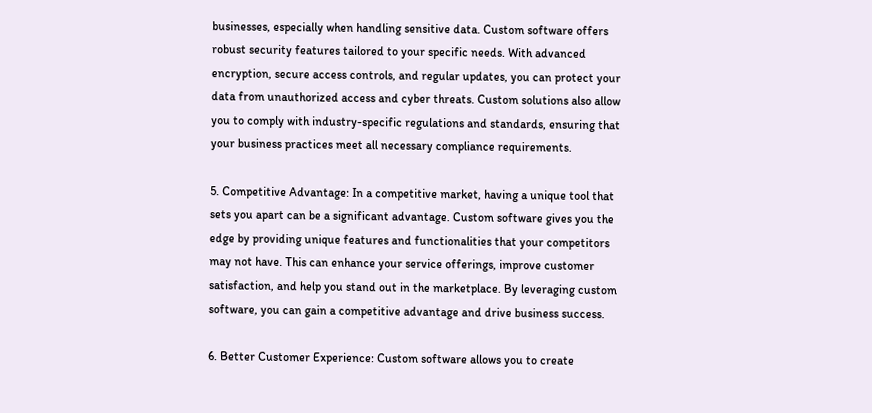businesses, especially when handling sensitive data. Custom software offers robust security features tailored to your specific needs. With advanced encryption, secure access controls, and regular updates, you can protect your data from unauthorized access and cyber threats. Custom solutions also allow you to comply with industry-specific regulations and standards, ensuring that your business practices meet all necessary compliance requirements.

5. Competitive Advantage: In a competitive market, having a unique tool that sets you apart can be a significant advantage. Custom software gives you the edge by providing unique features and functionalities that your competitors may not have. This can enhance your service offerings, improve customer satisfaction, and help you stand out in the marketplace. By leveraging custom software, you can gain a competitive advantage and drive business success.

6. Better Customer Experience: Custom software allows you to create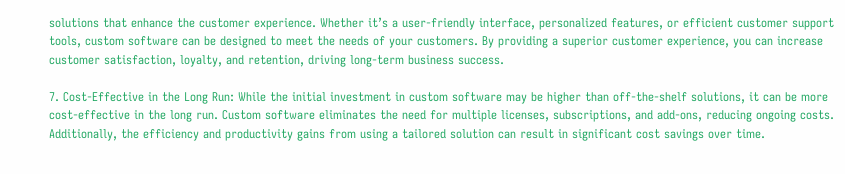solutions that enhance the customer experience. Whether it’s a user-friendly interface, personalized features, or efficient customer support tools, custom software can be designed to meet the needs of your customers. By providing a superior customer experience, you can increase customer satisfaction, loyalty, and retention, driving long-term business success.

7. Cost-Effective in the Long Run: While the initial investment in custom software may be higher than off-the-shelf solutions, it can be more cost-effective in the long run. Custom software eliminates the need for multiple licenses, subscriptions, and add-ons, reducing ongoing costs. Additionally, the efficiency and productivity gains from using a tailored solution can result in significant cost savings over time.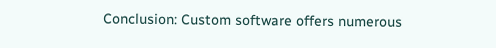Conclusion: Custom software offers numerous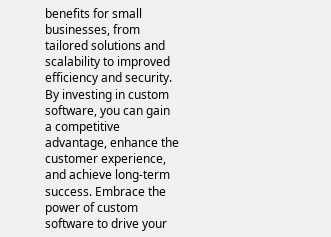benefits for small businesses, from tailored solutions and scalability to improved efficiency and security. By investing in custom software, you can gain a competitive advantage, enhance the customer experience, and achieve long-term success. Embrace the power of custom software to drive your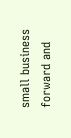small business forward and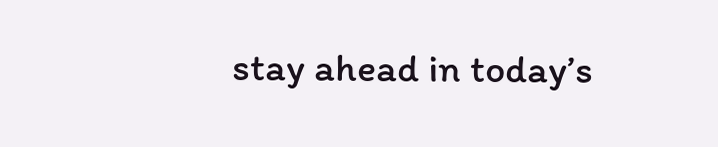stay ahead in today’s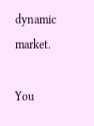dynamic market.

You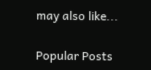may also like...

Popular Posts